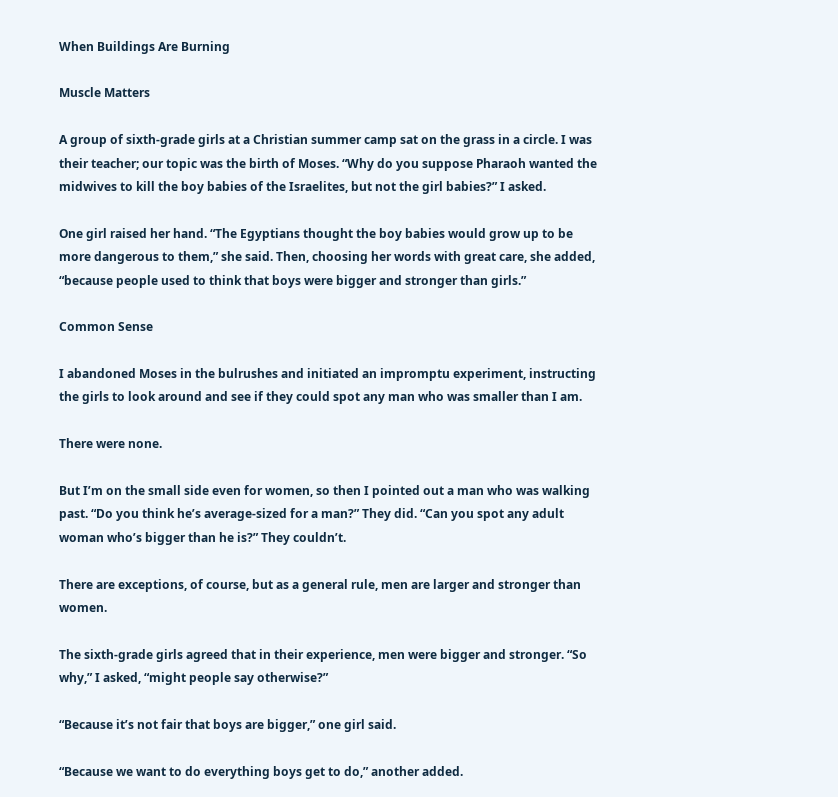When Buildings Are Burning

Muscle Matters

A group of sixth-grade girls at a Christian summer camp sat on the grass in a circle. I was their teacher; our topic was the birth of Moses. “Why do you suppose Pharaoh wanted the midwives to kill the boy babies of the Israelites, but not the girl babies?” I asked.

One girl raised her hand. “The Egyptians thought the boy babies would grow up to be more dangerous to them,” she said. Then, choosing her words with great care, she added, “because people used to think that boys were bigger and stronger than girls.”

Common Sense

I abandoned Moses in the bulrushes and initiated an impromptu experiment, instructing the girls to look around and see if they could spot any man who was smaller than I am.

There were none.

But I’m on the small side even for women, so then I pointed out a man who was walking past. “Do you think he’s average-sized for a man?” They did. “Can you spot any adult woman who’s bigger than he is?” They couldn’t.

There are exceptions, of course, but as a general rule, men are larger and stronger than women.

The sixth-grade girls agreed that in their experience, men were bigger and stronger. “So why,” I asked, “might people say otherwise?”

“Because it’s not fair that boys are bigger,” one girl said.

“Because we want to do everything boys get to do,” another added.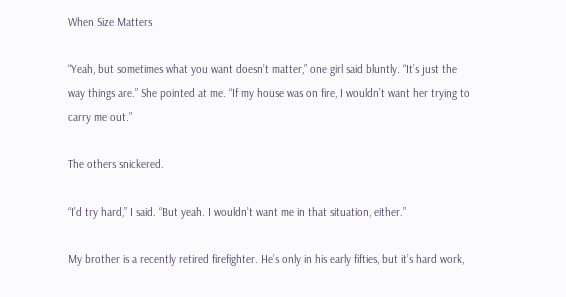When Size Matters

“Yeah, but sometimes what you want doesn’t matter,” one girl said bluntly. “It’s just the way things are.” She pointed at me. “If my house was on fire, I wouldn’t want her trying to carry me out.”

The others snickered.

“I’d try hard,” I said. “But yeah. I wouldn’t want me in that situation, either.”

My brother is a recently retired firefighter. He’s only in his early fifties, but it’s hard work,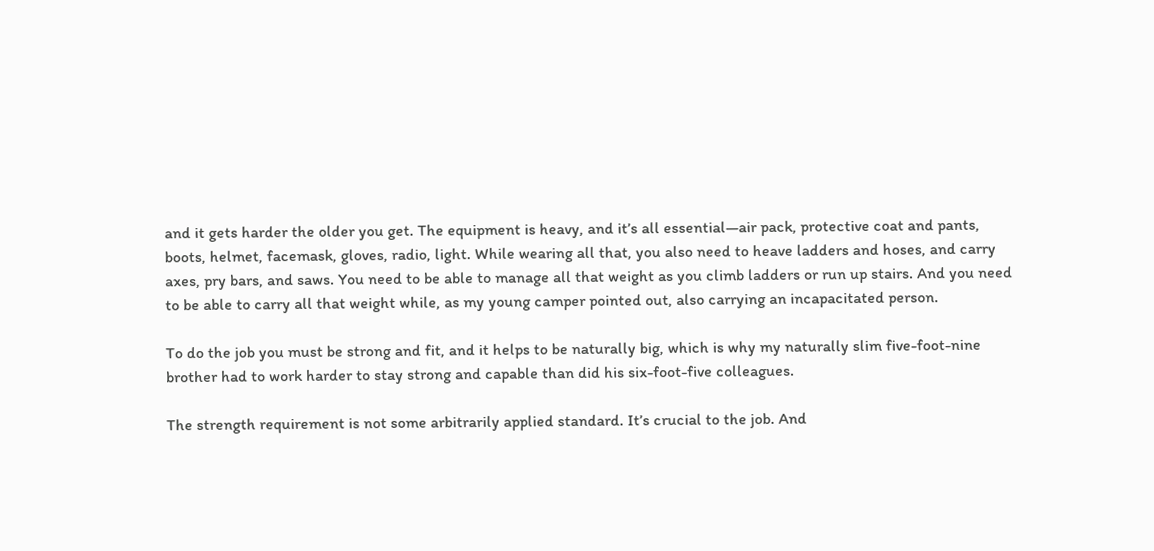and it gets harder the older you get. The equipment is heavy, and it’s all essential—air pack, protective coat and pants, boots, helmet, facemask, gloves, radio, light. While wearing all that, you also need to heave ladders and hoses, and carry axes, pry bars, and saws. You need to be able to manage all that weight as you climb ladders or run up stairs. And you need to be able to carry all that weight while, as my young camper pointed out, also carrying an incapacitated person.

To do the job you must be strong and fit, and it helps to be naturally big, which is why my naturally slim five-foot-nine brother had to work harder to stay strong and capable than did his six-foot-five colleagues.

The strength requirement is not some arbitrarily applied standard. It’s crucial to the job. And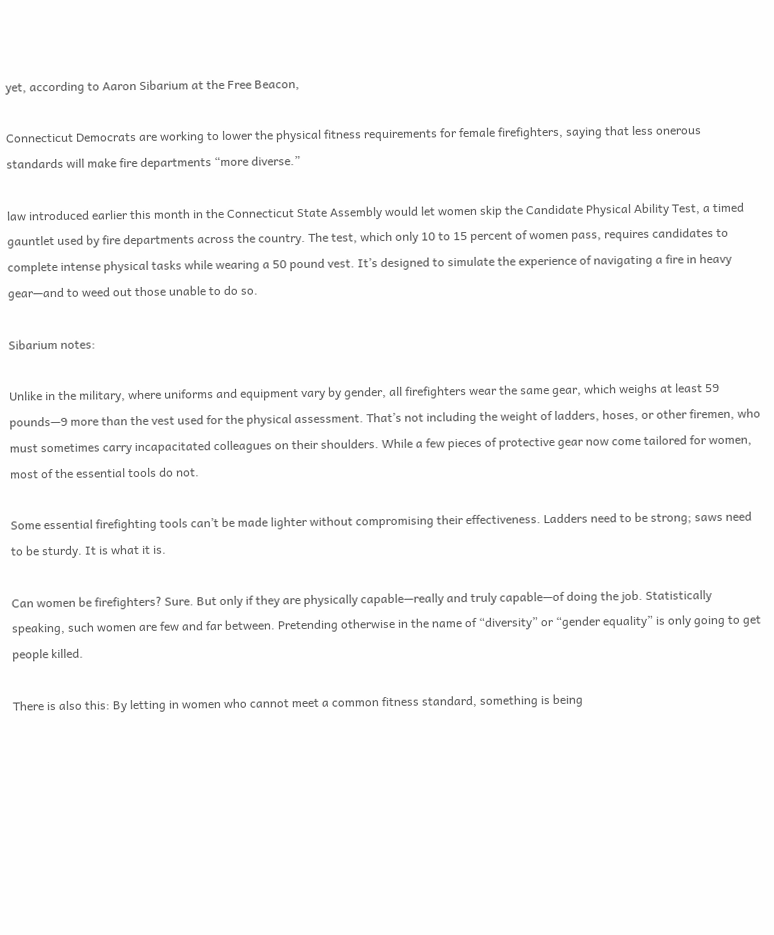yet, according to Aaron Sibarium at the Free Beacon,

Connecticut Democrats are working to lower the physical fitness requirements for female firefighters, saying that less onerous standards will make fire departments “more diverse.”

law introduced earlier this month in the Connecticut State Assembly would let women skip the Candidate Physical Ability Test, a timed gauntlet used by fire departments across the country. The test, which only 10 to 15 percent of women pass, requires candidates to complete intense physical tasks while wearing a 50 pound vest. It’s designed to simulate the experience of navigating a fire in heavy gear—and to weed out those unable to do so.

Sibarium notes:

Unlike in the military, where uniforms and equipment vary by gender, all firefighters wear the same gear, which weighs at least 59 pounds—9 more than the vest used for the physical assessment. That’s not including the weight of ladders, hoses, or other firemen, who must sometimes carry incapacitated colleagues on their shoulders. While a few pieces of protective gear now come tailored for women, most of the essential tools do not.

Some essential firefighting tools can’t be made lighter without compromising their effectiveness. Ladders need to be strong; saws need to be sturdy. It is what it is.

Can women be firefighters? Sure. But only if they are physically capable—really and truly capable—of doing the job. Statistically speaking, such women are few and far between. Pretending otherwise in the name of “diversity” or “gender equality” is only going to get people killed.

There is also this: By letting in women who cannot meet a common fitness standard, something is being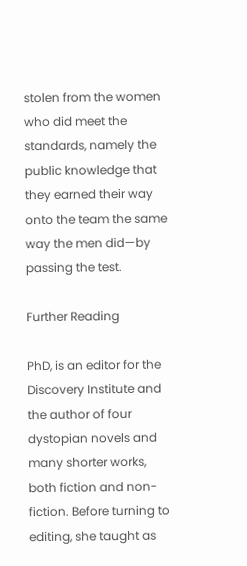stolen from the women who did meet the standards, namely the public knowledge that they earned their way onto the team the same way the men did—by passing the test.

Further Reading

PhD, is an editor for the Discovery Institute and the author of four dystopian novels and many shorter works, both fiction and non-fiction. Before turning to editing, she taught as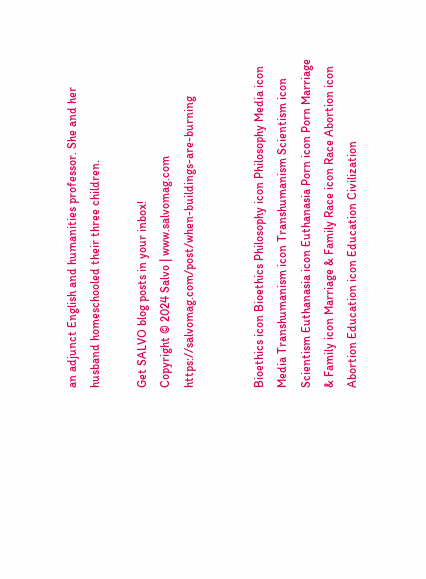an adjunct English and humanities professor. She and her husband homeschooled their three children.

Get SALVO blog posts in your inbox!
Copyright © 2024 Salvo | www.salvomag.com https://salvomag.com/post/when-buildings-are-burning


Bioethics icon Bioethics Philosophy icon Philosophy Media icon Media Transhumanism icon Transhumanism Scientism icon Scientism Euthanasia icon Euthanasia Porn icon Porn Marriage & Family icon Marriage & Family Race icon Race Abortion icon Abortion Education icon Education Civilization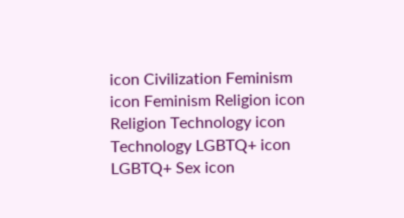icon Civilization Feminism icon Feminism Religion icon Religion Technology icon Technology LGBTQ+ icon LGBTQ+ Sex icon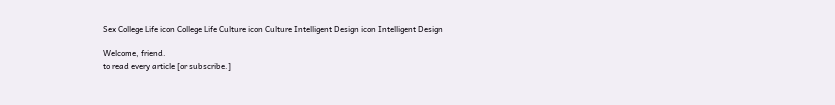Sex College Life icon College Life Culture icon Culture Intelligent Design icon Intelligent Design

Welcome, friend.
to read every article [or subscribe.]